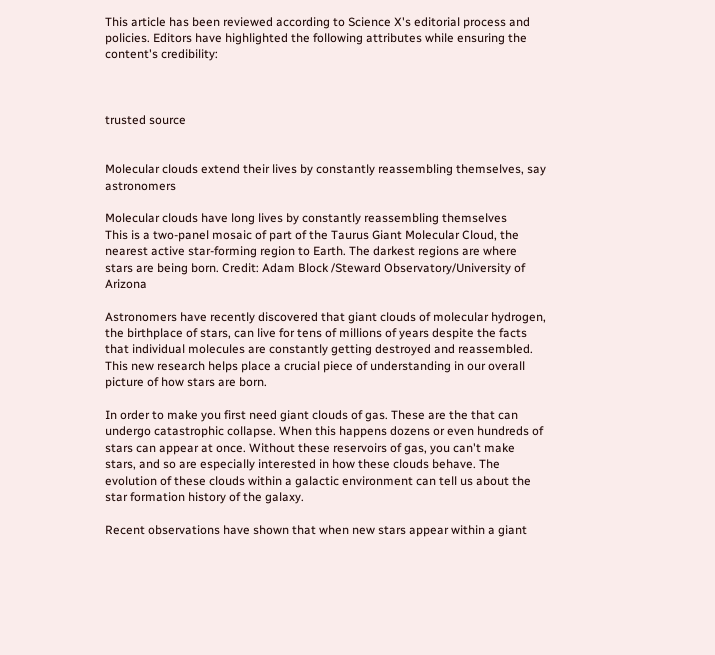This article has been reviewed according to Science X's editorial process and policies. Editors have highlighted the following attributes while ensuring the content's credibility:



trusted source


Molecular clouds extend their lives by constantly reassembling themselves, say astronomers

Molecular clouds have long lives by constantly reassembling themselves
This is a two-panel mosaic of part of the Taurus Giant Molecular Cloud, the nearest active star-forming region to Earth. The darkest regions are where stars are being born. Credit: Adam Block /Steward Observatory/University of Arizona

Astronomers have recently discovered that giant clouds of molecular hydrogen, the birthplace of stars, can live for tens of millions of years despite the facts that individual molecules are constantly getting destroyed and reassembled. This new research helps place a crucial piece of understanding in our overall picture of how stars are born.

In order to make you first need giant clouds of gas. These are the that can undergo catastrophic collapse. When this happens dozens or even hundreds of stars can appear at once. Without these reservoirs of gas, you can't make stars, and so are especially interested in how these clouds behave. The evolution of these clouds within a galactic environment can tell us about the star formation history of the galaxy.

Recent observations have shown that when new stars appear within a giant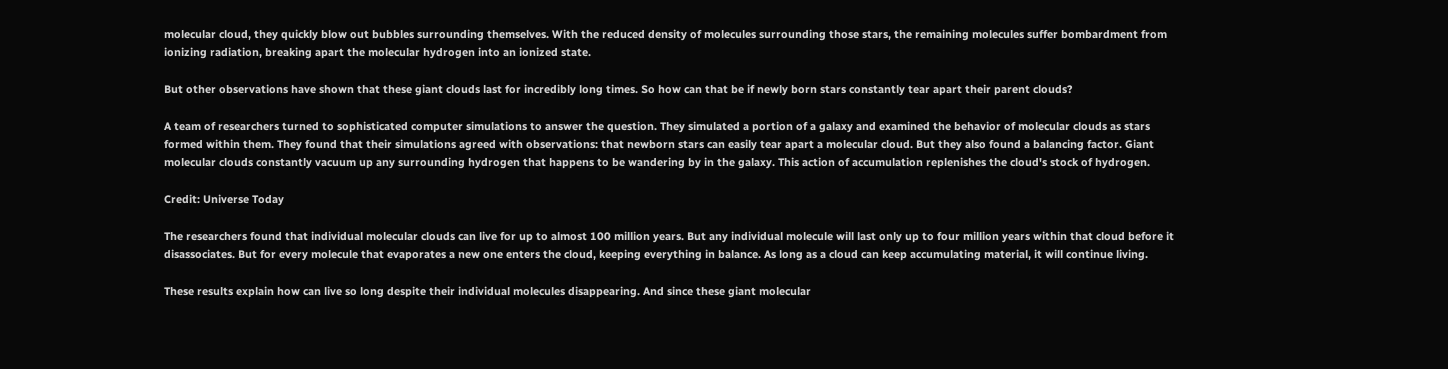molecular cloud, they quickly blow out bubbles surrounding themselves. With the reduced density of molecules surrounding those stars, the remaining molecules suffer bombardment from ionizing radiation, breaking apart the molecular hydrogen into an ionized state.

But other observations have shown that these giant clouds last for incredibly long times. So how can that be if newly born stars constantly tear apart their parent clouds?

A team of researchers turned to sophisticated computer simulations to answer the question. They simulated a portion of a galaxy and examined the behavior of molecular clouds as stars formed within them. They found that their simulations agreed with observations: that newborn stars can easily tear apart a molecular cloud. But they also found a balancing factor. Giant molecular clouds constantly vacuum up any surrounding hydrogen that happens to be wandering by in the galaxy. This action of accumulation replenishes the cloud's stock of hydrogen.

Credit: Universe Today

The researchers found that individual molecular clouds can live for up to almost 100 million years. But any individual molecule will last only up to four million years within that cloud before it disassociates. But for every molecule that evaporates a new one enters the cloud, keeping everything in balance. As long as a cloud can keep accumulating material, it will continue living.

These results explain how can live so long despite their individual molecules disappearing. And since these giant molecular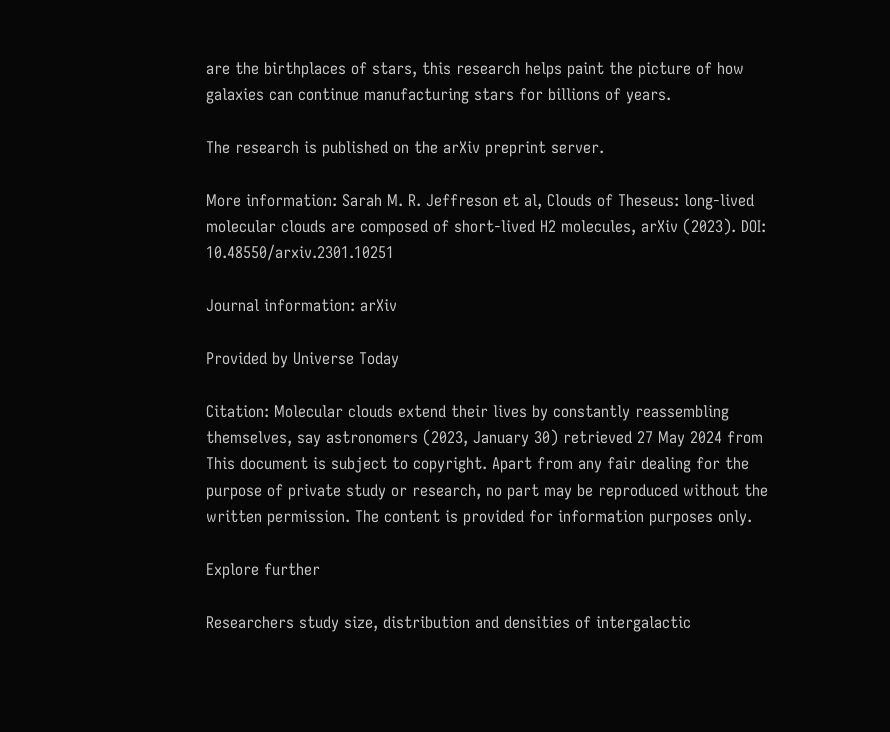are the birthplaces of stars, this research helps paint the picture of how galaxies can continue manufacturing stars for billions of years.

The research is published on the arXiv preprint server.

More information: Sarah M. R. Jeffreson et al, Clouds of Theseus: long-lived molecular clouds are composed of short-lived H2 molecules, arXiv (2023). DOI: 10.48550/arxiv.2301.10251

Journal information: arXiv

Provided by Universe Today

Citation: Molecular clouds extend their lives by constantly reassembling themselves, say astronomers (2023, January 30) retrieved 27 May 2024 from
This document is subject to copyright. Apart from any fair dealing for the purpose of private study or research, no part may be reproduced without the written permission. The content is provided for information purposes only.

Explore further

Researchers study size, distribution and densities of intergalactic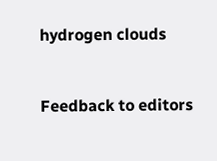hydrogen clouds


Feedback to editors